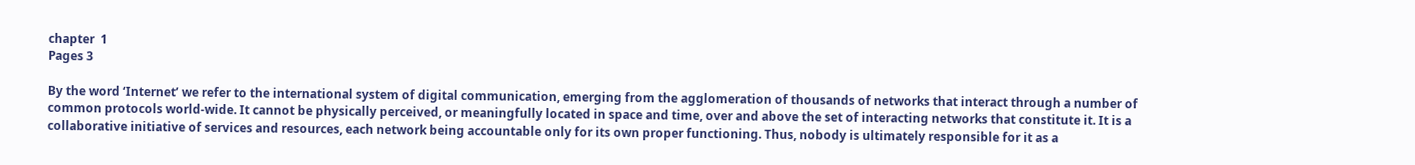chapter  1
Pages 3

By the word ‘Internet’ we refer to the international system of digital communication, emerging from the agglomeration of thousands of networks that interact through a number of common protocols world-wide. It cannot be physically perceived, or meaningfully located in space and time, over and above the set of interacting networks that constitute it. It is a collaborative initiative of services and resources, each network being accountable only for its own proper functioning. Thus, nobody is ultimately responsible for it as a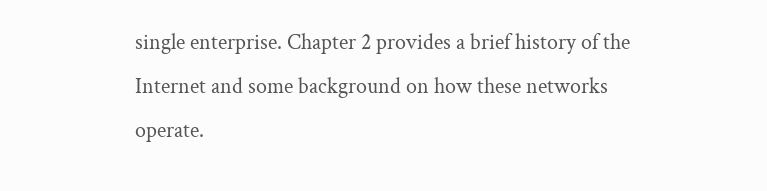single enterprise. Chapter 2 provides a brief history of the Internet and some background on how these networks operate.